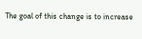The goal of this change is to increase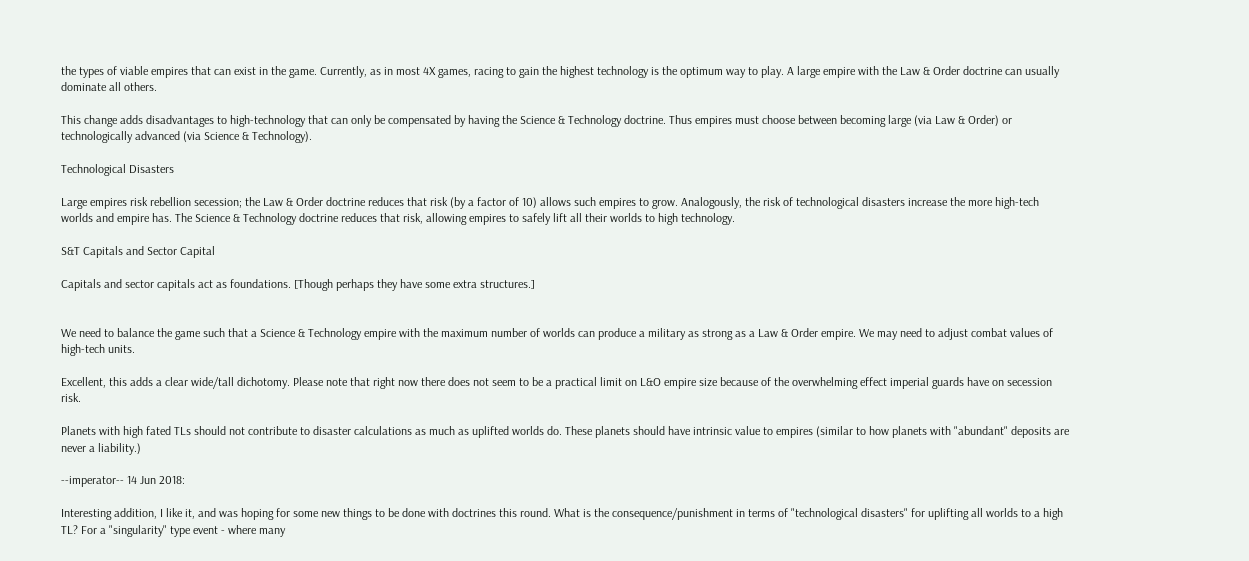the types of viable empires that can exist in the game. Currently, as in most 4X games, racing to gain the highest technology is the optimum way to play. A large empire with the Law & Order doctrine can usually dominate all others.

This change adds disadvantages to high-technology that can only be compensated by having the Science & Technology doctrine. Thus empires must choose between becoming large (via Law & Order) or technologically advanced (via Science & Technology).

Technological Disasters

Large empires risk rebellion secession; the Law & Order doctrine reduces that risk (by a factor of 10) allows such empires to grow. Analogously, the risk of technological disasters increase the more high-tech worlds and empire has. The Science & Technology doctrine reduces that risk, allowing empires to safely lift all their worlds to high technology.

S&T Capitals and Sector Capital

Capitals and sector capitals act as foundations. [Though perhaps they have some extra structures.]


We need to balance the game such that a Science & Technology empire with the maximum number of worlds can produce a military as strong as a Law & Order empire. We may need to adjust combat values of high-tech units.

Excellent, this adds a clear wide/tall dichotomy. Please note that right now there does not seem to be a practical limit on L&O empire size because of the overwhelming effect imperial guards have on secession risk.

Planets with high fated TLs should not contribute to disaster calculations as much as uplifted worlds do. These planets should have intrinsic value to empires (similar to how planets with "abundant" deposits are never a liability.)

--imperator-- 14 Jun 2018:

Interesting addition, I like it, and was hoping for some new things to be done with doctrines this round. What is the consequence/punishment in terms of "technological disasters" for uplifting all worlds to a high TL? For a "singularity" type event - where many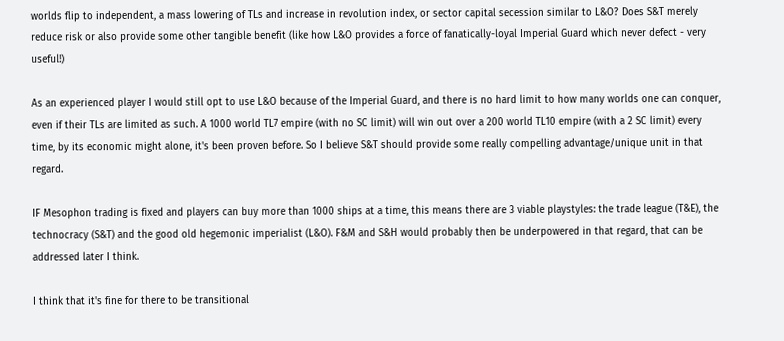worlds flip to independent, a mass lowering of TLs and increase in revolution index, or sector capital secession similar to L&O? Does S&T merely reduce risk or also provide some other tangible benefit (like how L&O provides a force of fanatically-loyal Imperial Guard which never defect - very useful!)

As an experienced player I would still opt to use L&O because of the Imperial Guard, and there is no hard limit to how many worlds one can conquer, even if their TLs are limited as such. A 1000 world TL7 empire (with no SC limit) will win out over a 200 world TL10 empire (with a 2 SC limit) every time, by its economic might alone, it's been proven before. So I believe S&T should provide some really compelling advantage/unique unit in that regard.

IF Mesophon trading is fixed and players can buy more than 1000 ships at a time, this means there are 3 viable playstyles: the trade league (T&E), the technocracy (S&T) and the good old hegemonic imperialist (L&O). F&M and S&H would probably then be underpowered in that regard, that can be addressed later I think.

I think that it's fine for there to be transitional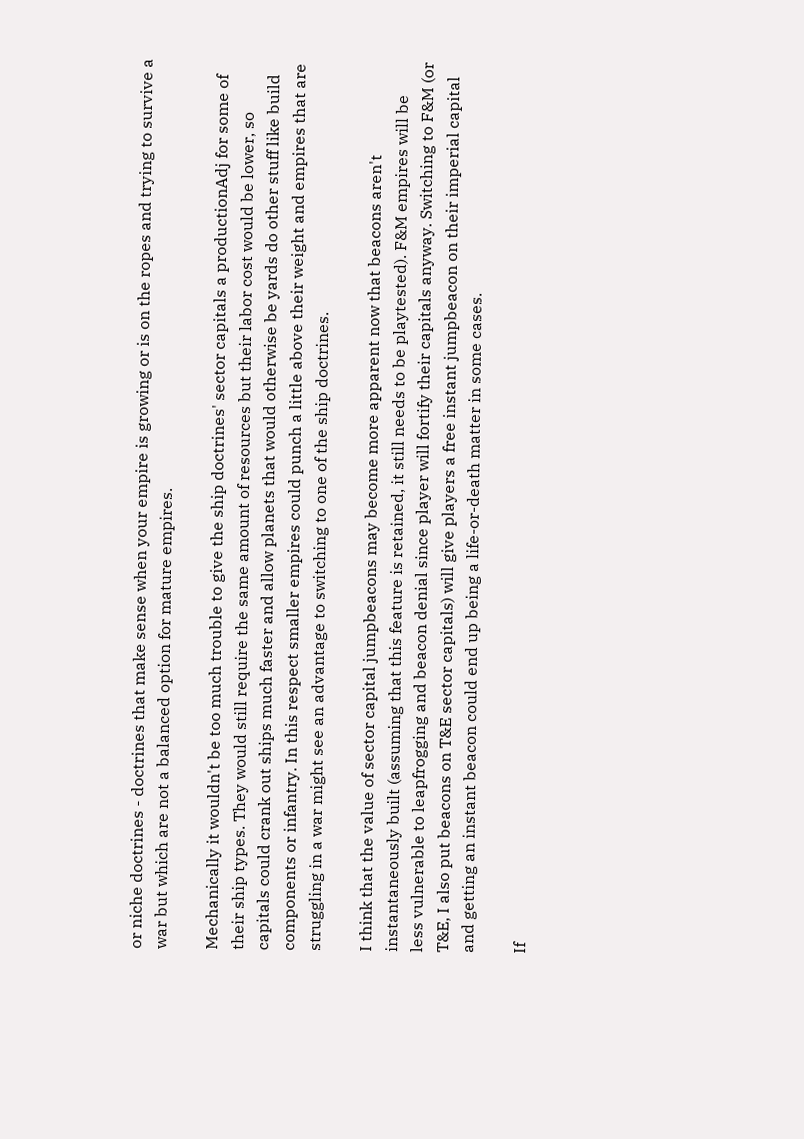or niche doctrines - doctrines that make sense when your empire is growing or is on the ropes and trying to survive a war but which are not a balanced option for mature empires.

Mechanically it wouldn't be too much trouble to give the ship doctrines' sector capitals a productionAdj for some of their ship types. They would still require the same amount of resources but their labor cost would be lower, so capitals could crank out ships much faster and allow planets that would otherwise be yards do other stuff like build components or infantry. In this respect smaller empires could punch a little above their weight and empires that are struggling in a war might see an advantage to switching to one of the ship doctrines.

I think that the value of sector capital jumpbeacons may become more apparent now that beacons aren't instantaneously built (assuming that this feature is retained, it still needs to be playtested). F&M empires will be less vulnerable to leapfrogging and beacon denial since player will fortify their capitals anyway. Switching to F&M (or T&E, I also put beacons on T&E sector capitals) will give players a free instant jumpbeacon on their imperial capital and getting an instant beacon could end up being a life-or-death matter in some cases.

If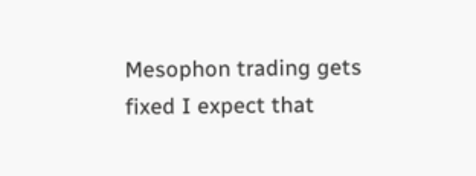Mesophon trading gets fixed I expect that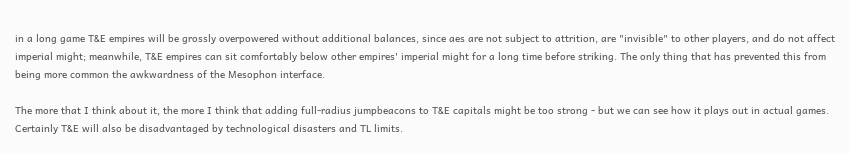in a long game T&E empires will be grossly overpowered without additional balances, since aes are not subject to attrition, are "invisible" to other players, and do not affect imperial might; meanwhile, T&E empires can sit comfortably below other empires' imperial might for a long time before striking. The only thing that has prevented this from being more common the awkwardness of the Mesophon interface.

The more that I think about it, the more I think that adding full-radius jumpbeacons to T&E capitals might be too strong - but we can see how it plays out in actual games. Certainly T&E will also be disadvantaged by technological disasters and TL limits.